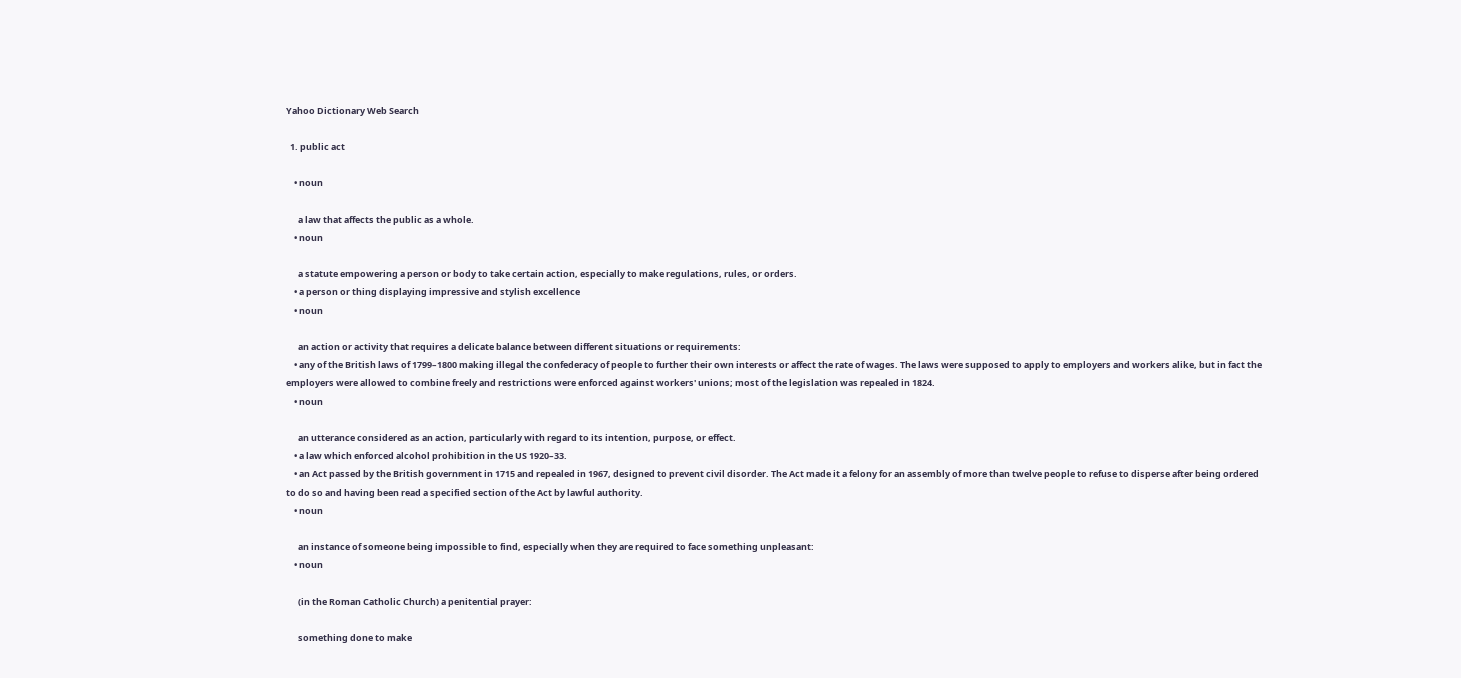Yahoo Dictionary Web Search

  1. public act

    • noun

      a law that affects the public as a whole.
    • noun

      a statute empowering a person or body to take certain action, especially to make regulations, rules, or orders.
    • a person or thing displaying impressive and stylish excellence
    • noun

      an action or activity that requires a delicate balance between different situations or requirements:
    • any of the British laws of 1799–1800 making illegal the confederacy of people to further their own interests or affect the rate of wages. The laws were supposed to apply to employers and workers alike, but in fact the employers were allowed to combine freely and restrictions were enforced against workers' unions; most of the legislation was repealed in 1824.
    • noun

      an utterance considered as an action, particularly with regard to its intention, purpose, or effect.
    • a law which enforced alcohol prohibition in the US 1920–33.
    • an Act passed by the British government in 1715 and repealed in 1967, designed to prevent civil disorder. The Act made it a felony for an assembly of more than twelve people to refuse to disperse after being ordered to do so and having been read a specified section of the Act by lawful authority.
    • noun

      an instance of someone being impossible to find, especially when they are required to face something unpleasant:
    • noun

      (in the Roman Catholic Church) a penitential prayer:

      something done to make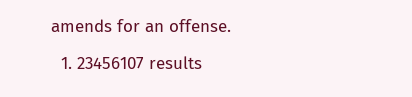amends for an offense.

  1. 23456107 results